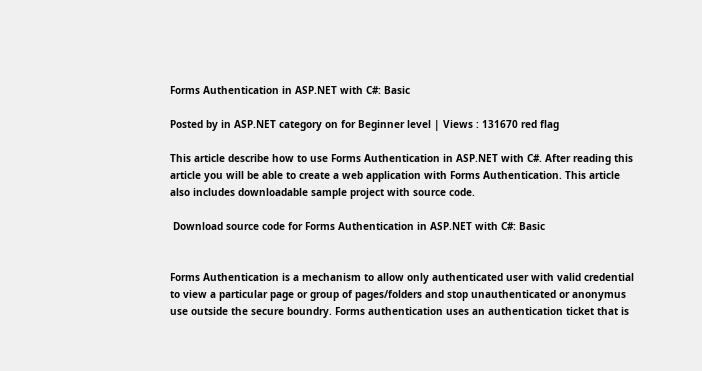Forms Authentication in ASP.NET with C#: Basic

Posted by in ASP.NET category on for Beginner level | Views : 131670 red flag

This article describe how to use Forms Authentication in ASP.NET with C#. After reading this article you will be able to create a web application with Forms Authentication. This article also includes downloadable sample project with source code.

 Download source code for Forms Authentication in ASP.NET with C#: Basic


Forms Authentication is a mechanism to allow only authenticated user with valid credential to view a particular page or group of pages/folders and stop unauthenticated or anonymus use outside the secure boundry. Forms authentication uses an authentication ticket that is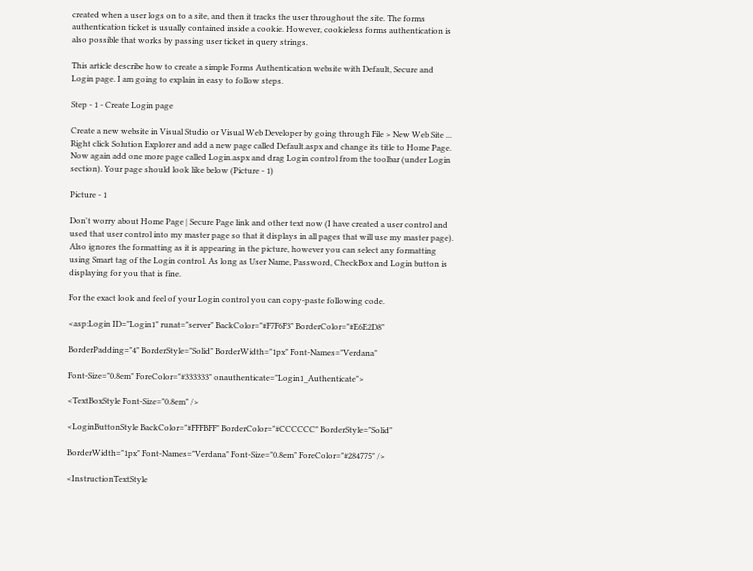created when a user logs on to a site, and then it tracks the user throughout the site. The forms authentication ticket is usually contained inside a cookie. However, cookieless forms authentication is also possible that works by passing user ticket in query strings.

This article describe how to create a simple Forms Authentication website with Default, Secure and Login page. I am going to explain in easy to follow steps.

Step - 1 - Create Login page

Create a new website in Visual Studio or Visual Web Developer by going through File > New Web Site ... Right click Solution Explorer and add a new page called Default.aspx and change its title to Home Page. Now again add one more page called Login.aspx and drag Login control from the toolbar (under Login section). Your page should look like below (Picture - 1)

Picture - 1

Don't worry about Home Page | Secure Page link and other text now (I have created a user control and used that user control into my master page so that it displays in all pages that will use my master page). Also ignores the formatting as it is appearing in the picture, however you can select any formatting using Smart tag of the Login control. As long as User Name, Password, CheckBox and Login button is displaying for you that is fine.

For the exact look and feel of your Login control you can copy-paste following code.

<asp:Login ID="Login1" runat="server" BackColor="#F7F6F3" BorderColor="#E6E2D8"

BorderPadding="4" BorderStyle="Solid" BorderWidth="1px" Font-Names="Verdana"

Font-Size="0.8em" ForeColor="#333333" onauthenticate="Login1_Authenticate">

<TextBoxStyle Font-Size="0.8em" />

<LoginButtonStyle BackColor="#FFFBFF" BorderColor="#CCCCCC" BorderStyle="Solid"

BorderWidth="1px" Font-Names="Verdana" Font-Size="0.8em" ForeColor="#284775" />

<InstructionTextStyle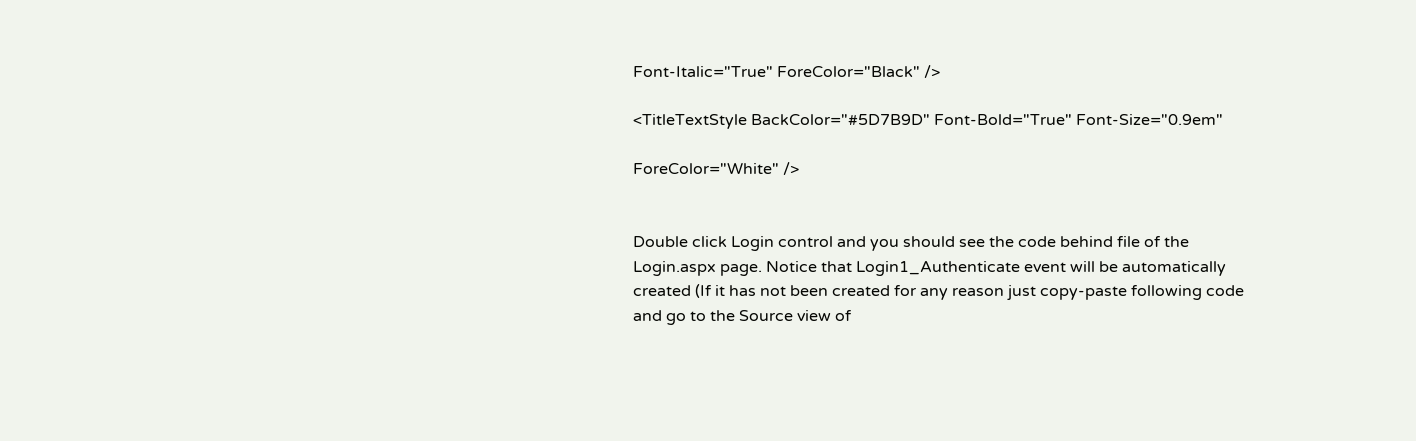Font-Italic="True" ForeColor="Black" />

<TitleTextStyle BackColor="#5D7B9D" Font-Bold="True" Font-Size="0.9em"

ForeColor="White" />


Double click Login control and you should see the code behind file of the Login.aspx page. Notice that Login1_Authenticate event will be automatically created (If it has not been created for any reason just copy-paste following code and go to the Source view of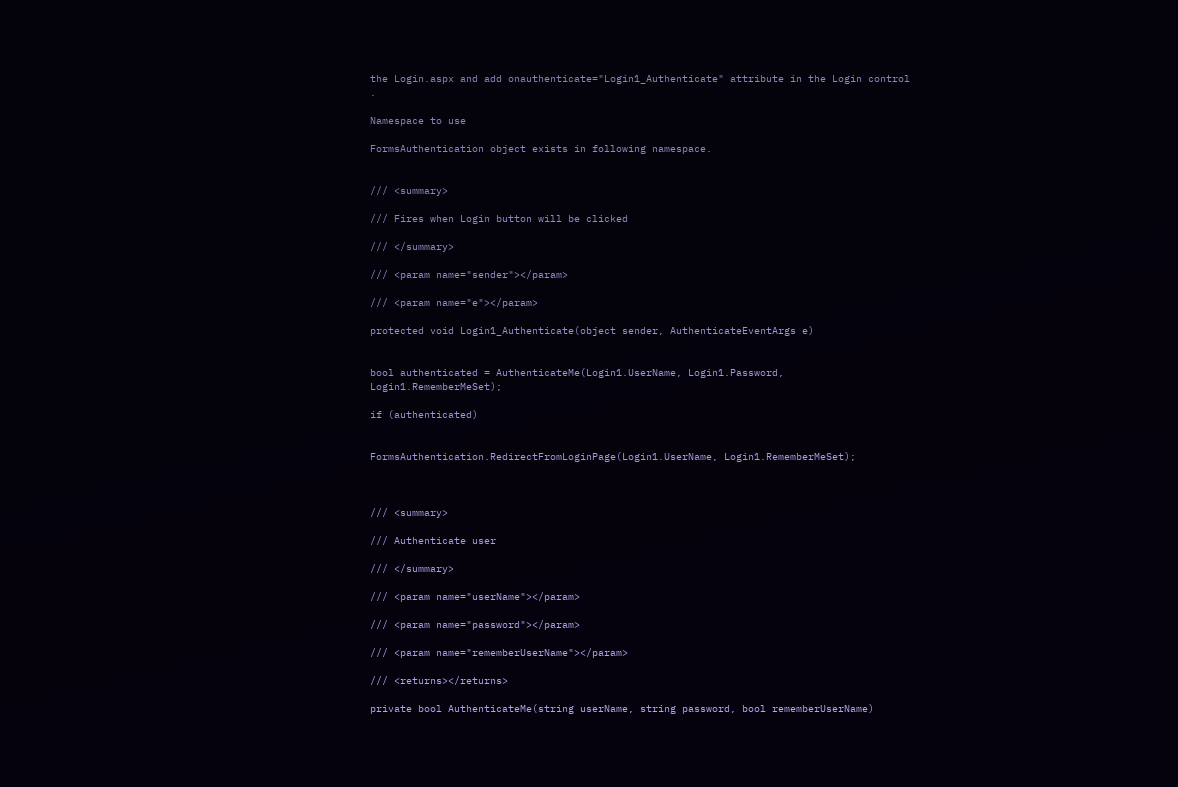the Login.aspx and add onauthenticate="Login1_Authenticate" attribute in the Login control .

Namespace to use

FormsAuthentication object exists in following namespace.


/// <summary>

/// Fires when Login button will be clicked

/// </summary>

/// <param name="sender"></param>

/// <param name="e"></param>

protected void Login1_Authenticate(object sender, AuthenticateEventArgs e)


bool authenticated = AuthenticateMe(Login1.UserName, Login1.Password, Login1.RememberMeSet);

if (authenticated)


FormsAuthentication.RedirectFromLoginPage(Login1.UserName, Login1.RememberMeSet);



/// <summary>

/// Authenticate user

/// </summary>

/// <param name="userName"></param>

/// <param name="password"></param>

/// <param name="rememberUserName"></param>

/// <returns></returns>

private bool AuthenticateMe(string userName, string password, bool rememberUserName)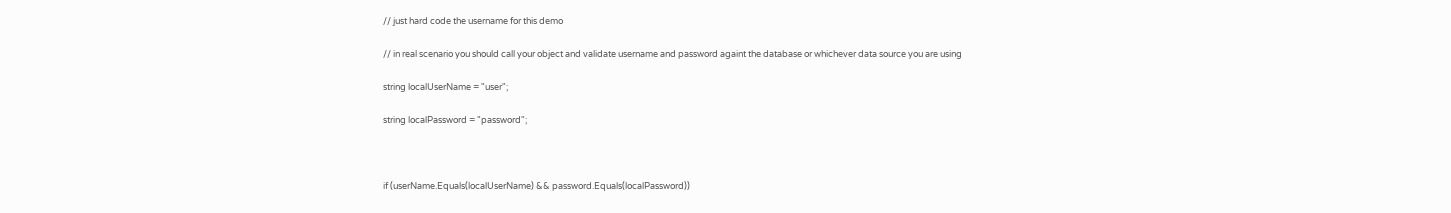// just hard code the username for this demo

// in real scenario you should call your object and validate username and password againt the database or whichever data source you are using

string localUserName = "user";

string localPassword = "password";



if (userName.Equals(localUserName) && password.Equals(localPassword))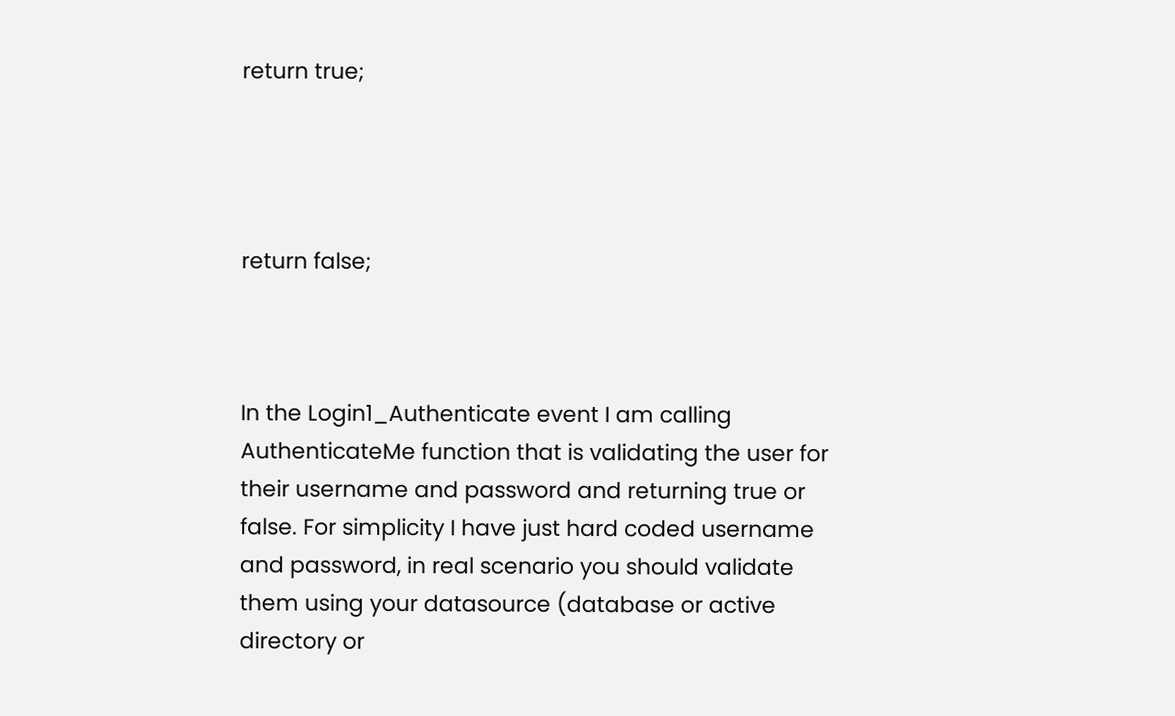return true;




return false;



In the Login1_Authenticate event I am calling AuthenticateMe function that is validating the user for their username and password and returning true or false. For simplicity I have just hard coded username and password, in real scenario you should validate them using your datasource (database or active directory or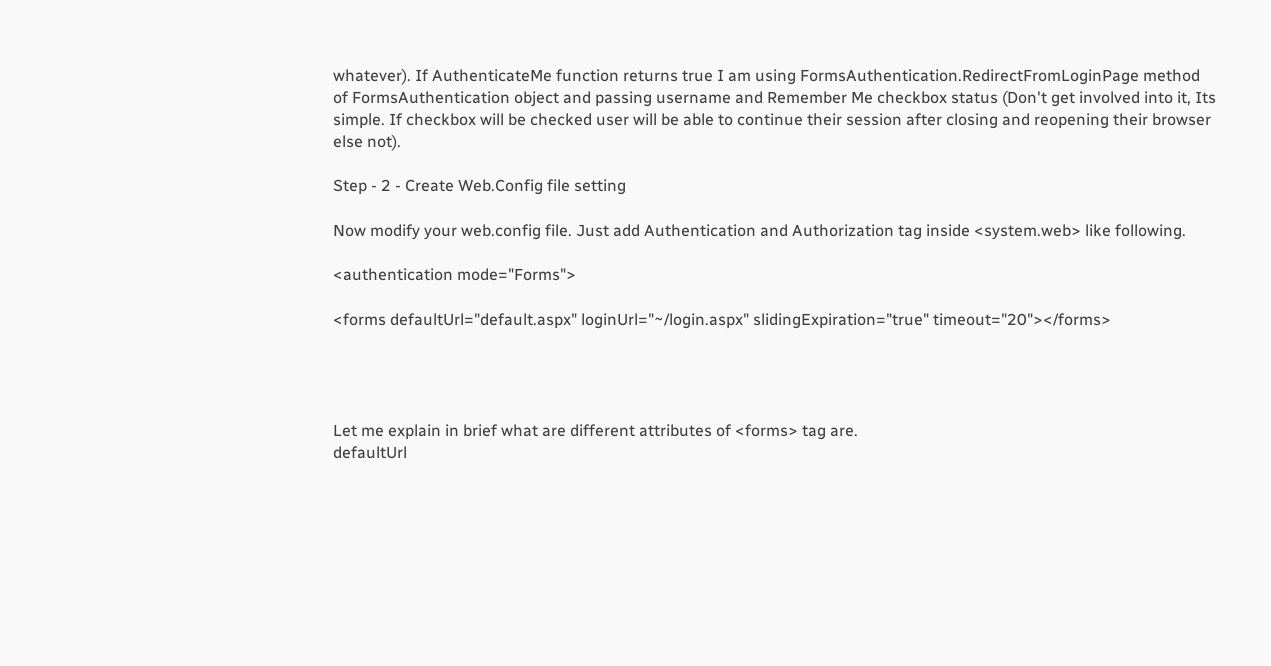whatever). If AuthenticateMe function returns true I am using FormsAuthentication.RedirectFromLoginPage method of FormsAuthentication object and passing username and Remember Me checkbox status (Don't get involved into it, Its simple. If checkbox will be checked user will be able to continue their session after closing and reopening their browser else not).

Step - 2 - Create Web.Config file setting

Now modify your web.config file. Just add Authentication and Authorization tag inside <system.web> like following.

<authentication mode="Forms">

<forms defaultUrl="default.aspx" loginUrl="~/login.aspx" slidingExpiration="true" timeout="20"></forms>




Let me explain in brief what are different attributes of <forms> tag are.
defaultUrl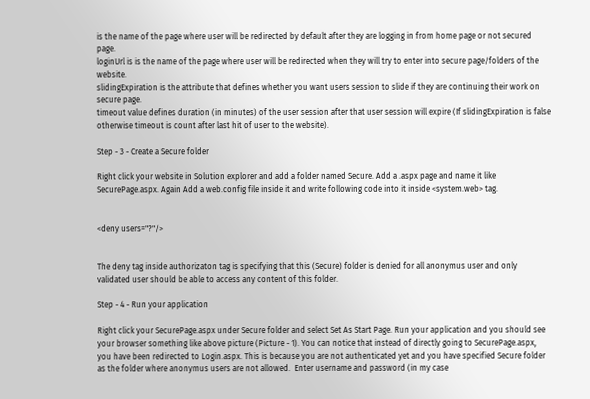is the name of the page where user will be redirected by default after they are logging in from home page or not secured page.
loginUrl is is the name of the page where user will be redirected when they will try to enter into secure page/folders of the website.
slidingExpiration is the attribute that defines whether you want users session to slide if they are continuing their work on secure page.
timeout value defines duration (in minutes) of the user session after that user session will expire (If slidingExpiration is false otherwise timeout is count after last hit of user to the website).

Step - 3 - Create a Secure folder

Right click your website in Solution explorer and add a folder named Secure. Add a .aspx page and name it like SecurePage.aspx. Again Add a web.config file inside it and write following code into it inside <system.web> tag.


<deny users="?"/>


The deny tag inside authorizaton tag is specifying that this (Secure) folder is denied for all anonymus user and only validated user should be able to access any content of this folder.

Step - 4 - Run your application

Right click your SecurePage.aspx under Secure folder and select Set As Start Page. Run your application and you should see your browser something like above picture (Picture - 1). You can notice that instead of directly going to SecurePage.aspx, you have been redirected to Login.aspx. This is because you are not authenticated yet and you have specified Secure folder as the folder where anonymus users are not allowed.  Enter username and password (in my case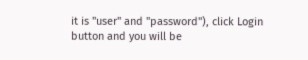it is "user" and "password"), click Login button and you will be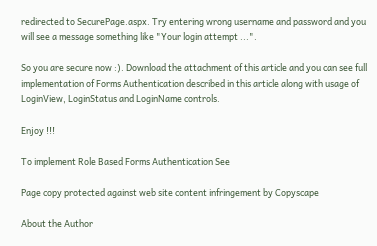redirected to SecurePage.aspx. Try entering wrong username and password and you will see a message something like "Your login attempt ...".

So you are secure now :). Download the attachment of this article and you can see full implementation of Forms Authentication described in this article along with usage of LoginView, LoginStatus and LoginName controls.

Enjoy !!!

To implement Role Based Forms Authentication See

Page copy protected against web site content infringement by Copyscape

About the Author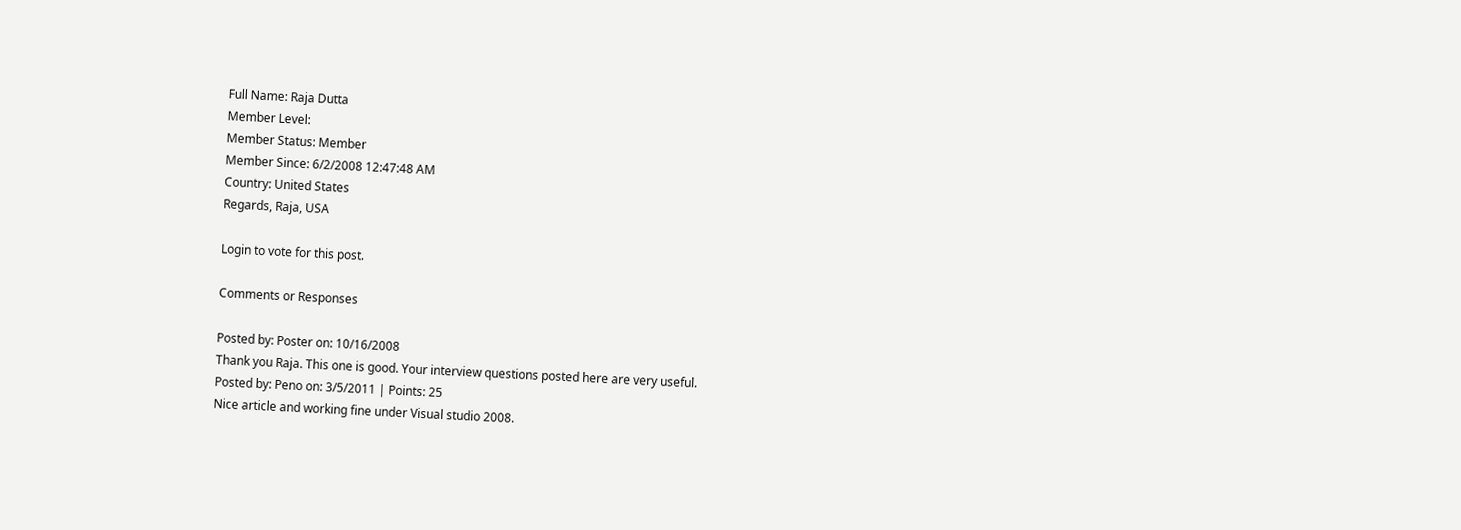Full Name: Raja Dutta
Member Level:
Member Status: Member
Member Since: 6/2/2008 12:47:48 AM
Country: United States
Regards, Raja, USA

Login to vote for this post.

Comments or Responses

Posted by: Poster on: 10/16/2008
Thank you Raja. This one is good. Your interview questions posted here are very useful.
Posted by: Peno on: 3/5/2011 | Points: 25
Nice article and working fine under Visual studio 2008.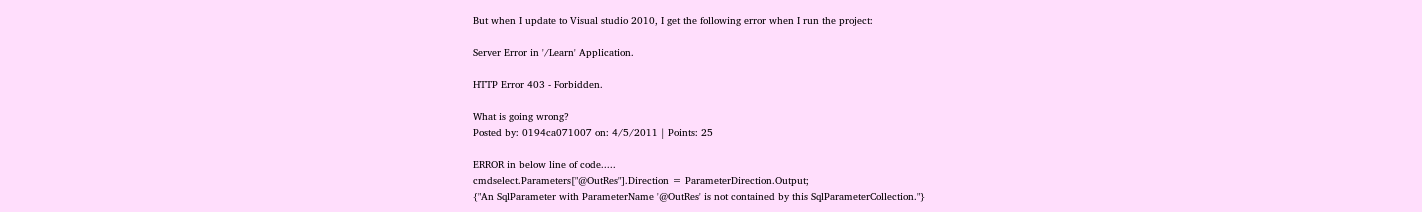But when I update to Visual studio 2010, I get the following error when I run the project:

Server Error in '/Learn' Application.

HTTP Error 403 - Forbidden.

What is going wrong?
Posted by: 0194ca071007 on: 4/5/2011 | Points: 25

ERROR in below line of code.....
cmdselect.Parameters["@OutRes"].Direction = ParameterDirection.Output;
{"An SqlParameter with ParameterName '@OutRes' is not contained by this SqlParameterCollection."}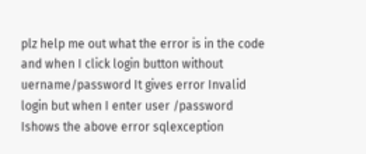plz help me out what the error is in the code
and when I click login button without uername/password It gives error Invalid login but when I enter user /password Ishows the above error sqlexception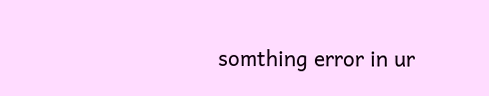somthing error in ur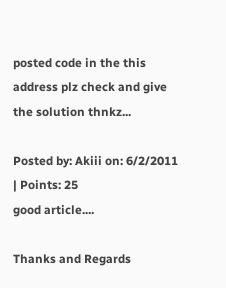posted code in the this address plz check and give the solution thnkz...

Posted by: Akiii on: 6/2/2011 | Points: 25
good article....

Thanks and Regards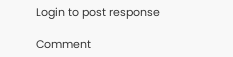Login to post response

Comment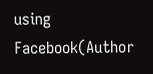using Facebook(Author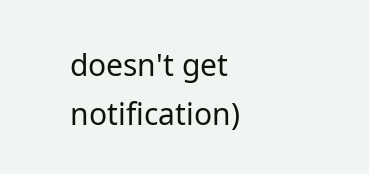doesn't get notification)